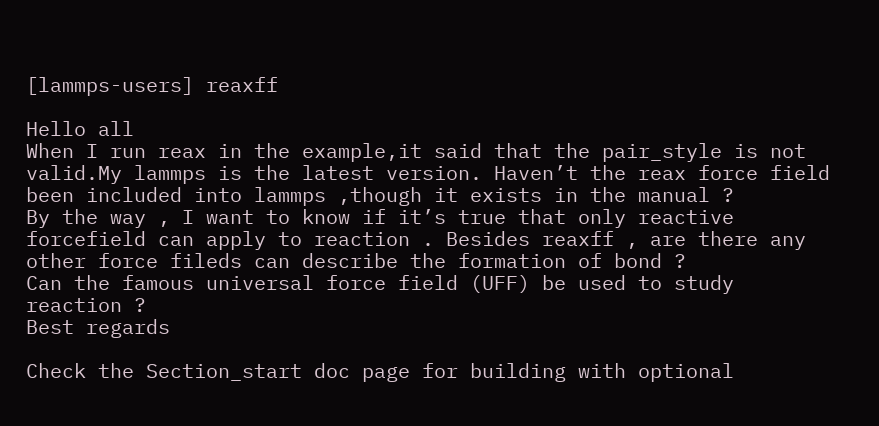[lammps-users] reaxff

Hello all
When I run reax in the example,it said that the pair_style is not valid.My lammps is the latest version. Haven’t the reax force field been included into lammps ,though it exists in the manual ?
By the way , I want to know if it’s true that only reactive forcefield can apply to reaction . Besides reaxff , are there any other force fileds can describe the formation of bond ?
Can the famous universal force field (UFF) be used to study reaction ?
Best regards

Check the Section_start doc page for building with optional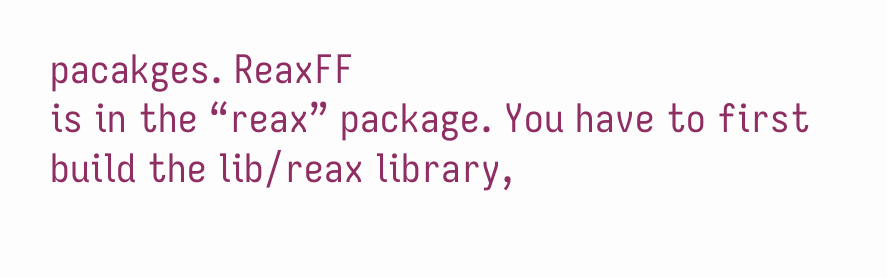pacakges. ReaxFF
is in the “reax” package. You have to first build the lib/reax library,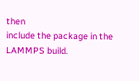then
include the package in the LAMMPS build.